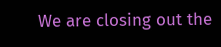We are closing out the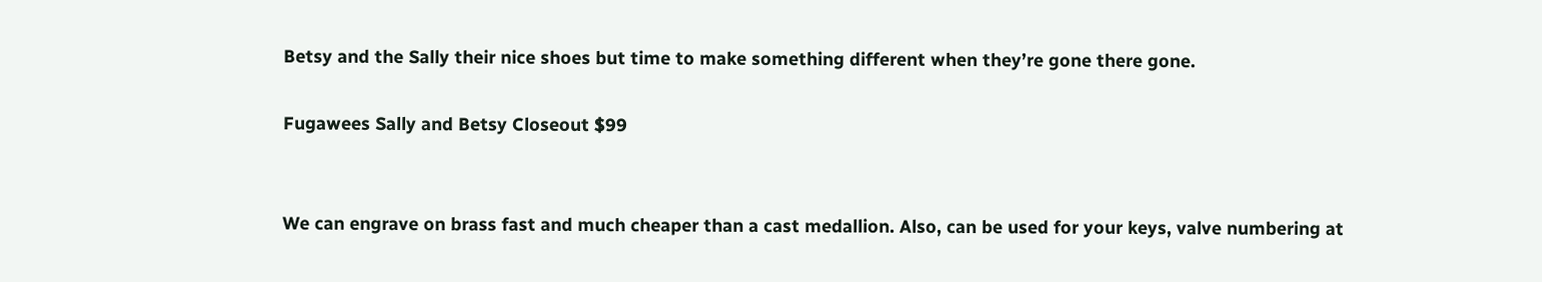Betsy and the Sally their nice shoes but time to make something different when they’re gone there gone.

Fugawees Sally and Betsy Closeout $99


We can engrave on brass fast and much cheaper than a cast medallion. Also, can be used for your keys, valve numbering at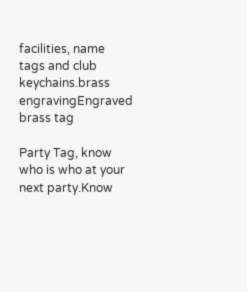facilities, name tags and club keychains.brass engravingEngraved brass tag

Party Tag, know who is who at your next party.Know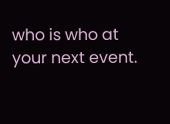who is who at your next event.